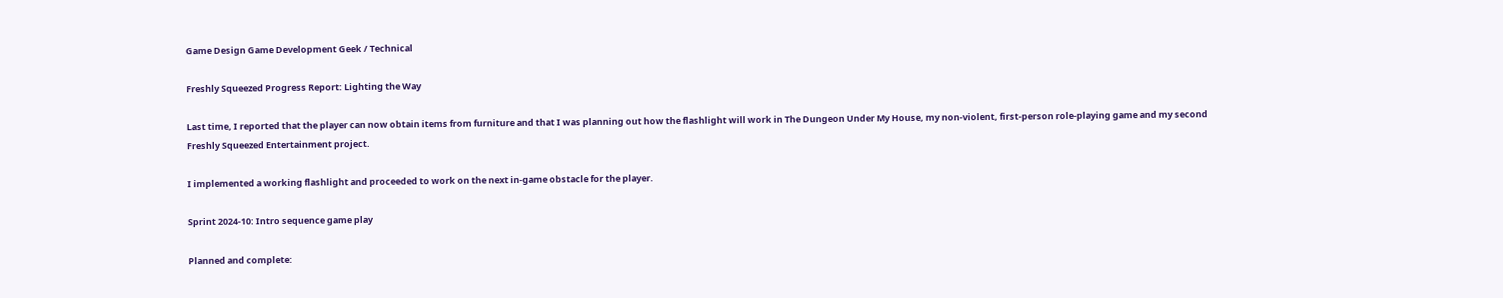Game Design Game Development Geek / Technical

Freshly Squeezed Progress Report: Lighting the Way

Last time, I reported that the player can now obtain items from furniture and that I was planning out how the flashlight will work in The Dungeon Under My House, my non-violent, first-person role-playing game and my second Freshly Squeezed Entertainment project.

I implemented a working flashlight and proceeded to work on the next in-game obstacle for the player.

Sprint 2024-10: Intro sequence game play

Planned and complete: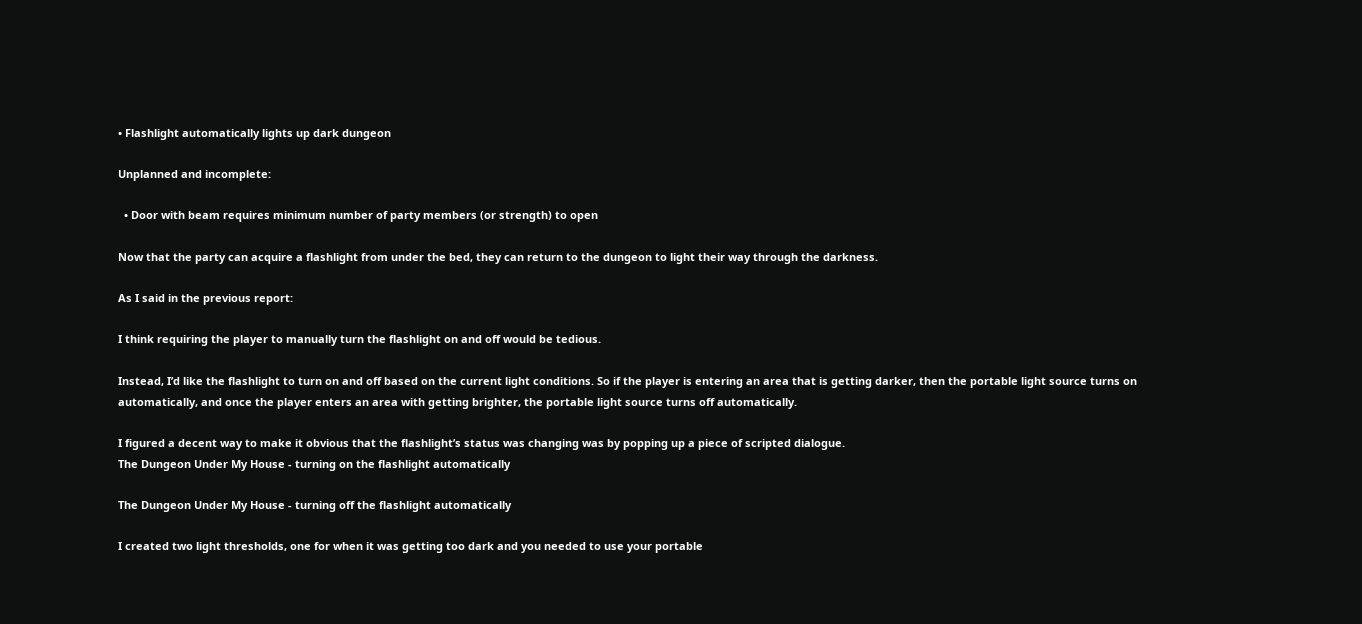• Flashlight automatically lights up dark dungeon

Unplanned and incomplete:

  • Door with beam requires minimum number of party members (or strength) to open

Now that the party can acquire a flashlight from under the bed, they can return to the dungeon to light their way through the darkness.

As I said in the previous report:

I think requiring the player to manually turn the flashlight on and off would be tedious.

Instead, I’d like the flashlight to turn on and off based on the current light conditions. So if the player is entering an area that is getting darker, then the portable light source turns on automatically, and once the player enters an area with getting brighter, the portable light source turns off automatically.

I figured a decent way to make it obvious that the flashlight’s status was changing was by popping up a piece of scripted dialogue.
The Dungeon Under My House - turning on the flashlight automatically

The Dungeon Under My House - turning off the flashlight automatically

I created two light thresholds, one for when it was getting too dark and you needed to use your portable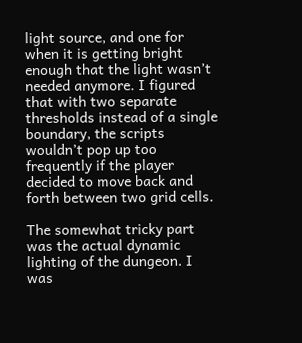light source, and one for when it is getting bright enough that the light wasn’t needed anymore. I figured that with two separate thresholds instead of a single boundary, the scripts wouldn’t pop up too frequently if the player decided to move back and forth between two grid cells.

The somewhat tricky part was the actual dynamic lighting of the dungeon. I was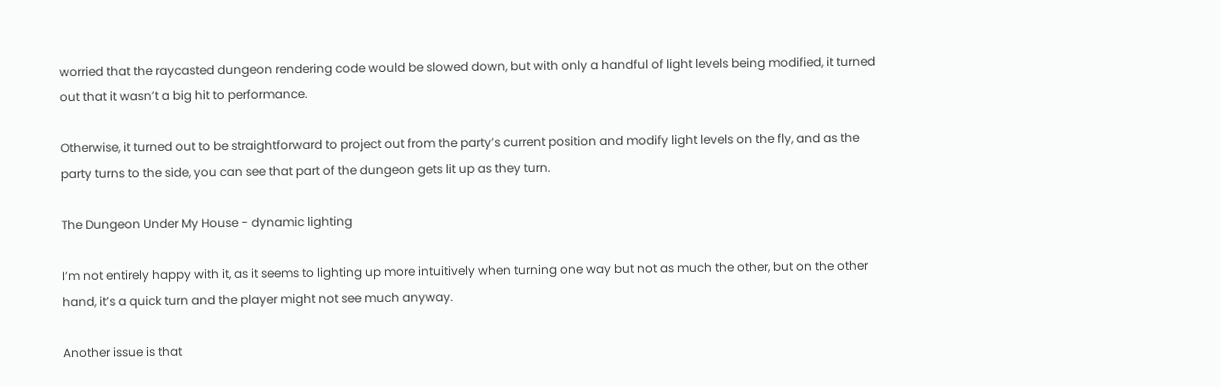worried that the raycasted dungeon rendering code would be slowed down, but with only a handful of light levels being modified, it turned out that it wasn’t a big hit to performance.

Otherwise, it turned out to be straightforward to project out from the party’s current position and modify light levels on the fly, and as the party turns to the side, you can see that part of the dungeon gets lit up as they turn.

The Dungeon Under My House - dynamic lighting

I’m not entirely happy with it, as it seems to lighting up more intuitively when turning one way but not as much the other, but on the other hand, it’s a quick turn and the player might not see much anyway.

Another issue is that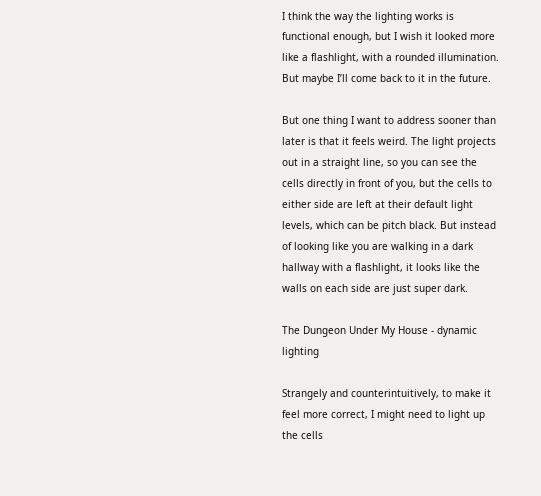I think the way the lighting works is functional enough, but I wish it looked more like a flashlight, with a rounded illumination. But maybe I’ll come back to it in the future.

But one thing I want to address sooner than later is that it feels weird. The light projects out in a straight line, so you can see the cells directly in front of you, but the cells to either side are left at their default light levels, which can be pitch black. But instead of looking like you are walking in a dark hallway with a flashlight, it looks like the walls on each side are just super dark.

The Dungeon Under My House - dynamic lighting

Strangely and counterintuitively, to make it feel more correct, I might need to light up the cells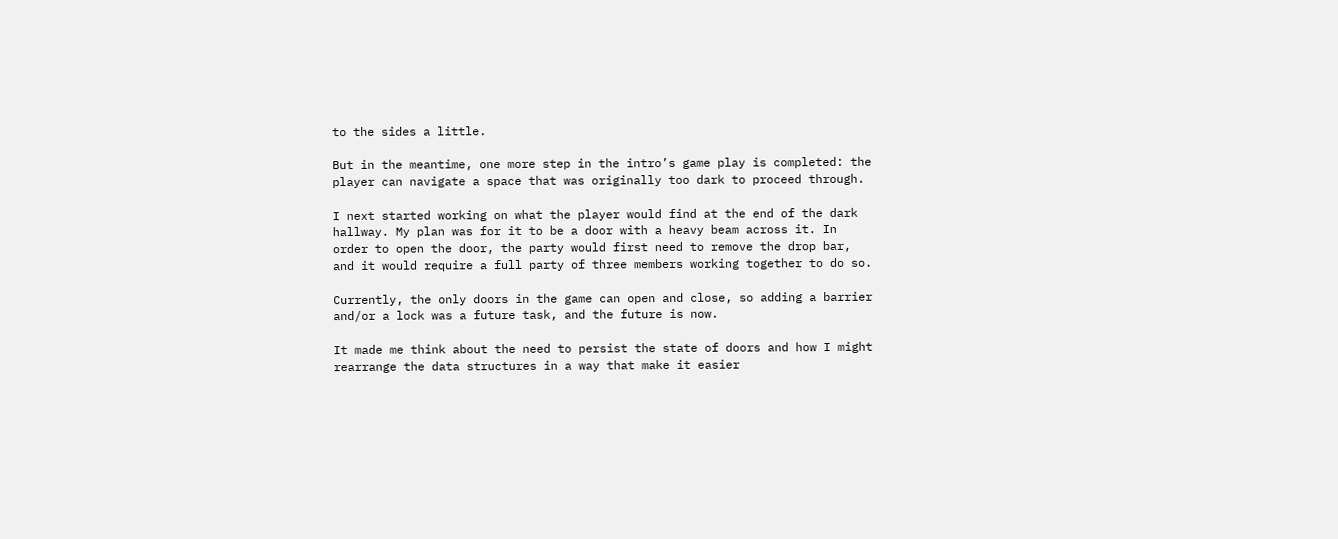to the sides a little.

But in the meantime, one more step in the intro’s game play is completed: the player can navigate a space that was originally too dark to proceed through.

I next started working on what the player would find at the end of the dark hallway. My plan was for it to be a door with a heavy beam across it. In order to open the door, the party would first need to remove the drop bar, and it would require a full party of three members working together to do so.

Currently, the only doors in the game can open and close, so adding a barrier and/or a lock was a future task, and the future is now.

It made me think about the need to persist the state of doors and how I might rearrange the data structures in a way that make it easier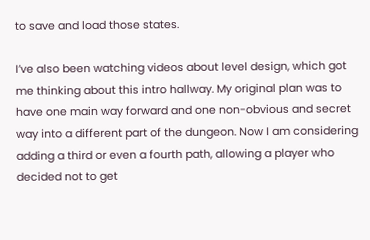to save and load those states.

I’ve also been watching videos about level design, which got me thinking about this intro hallway. My original plan was to have one main way forward and one non-obvious and secret way into a different part of the dungeon. Now I am considering adding a third or even a fourth path, allowing a player who decided not to get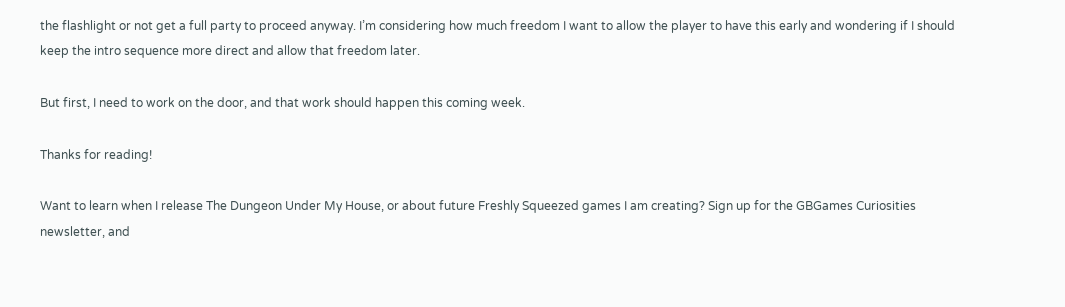the flashlight or not get a full party to proceed anyway. I’m considering how much freedom I want to allow the player to have this early and wondering if I should keep the intro sequence more direct and allow that freedom later.

But first, I need to work on the door, and that work should happen this coming week.

Thanks for reading!

Want to learn when I release The Dungeon Under My House, or about future Freshly Squeezed games I am creating? Sign up for the GBGames Curiosities newsletter, and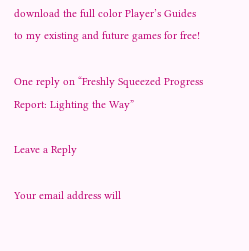download the full color Player’s Guides to my existing and future games for free!

One reply on “Freshly Squeezed Progress Report: Lighting the Way”

Leave a Reply

Your email address will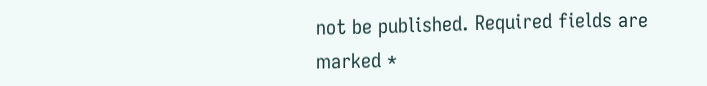not be published. Required fields are marked *